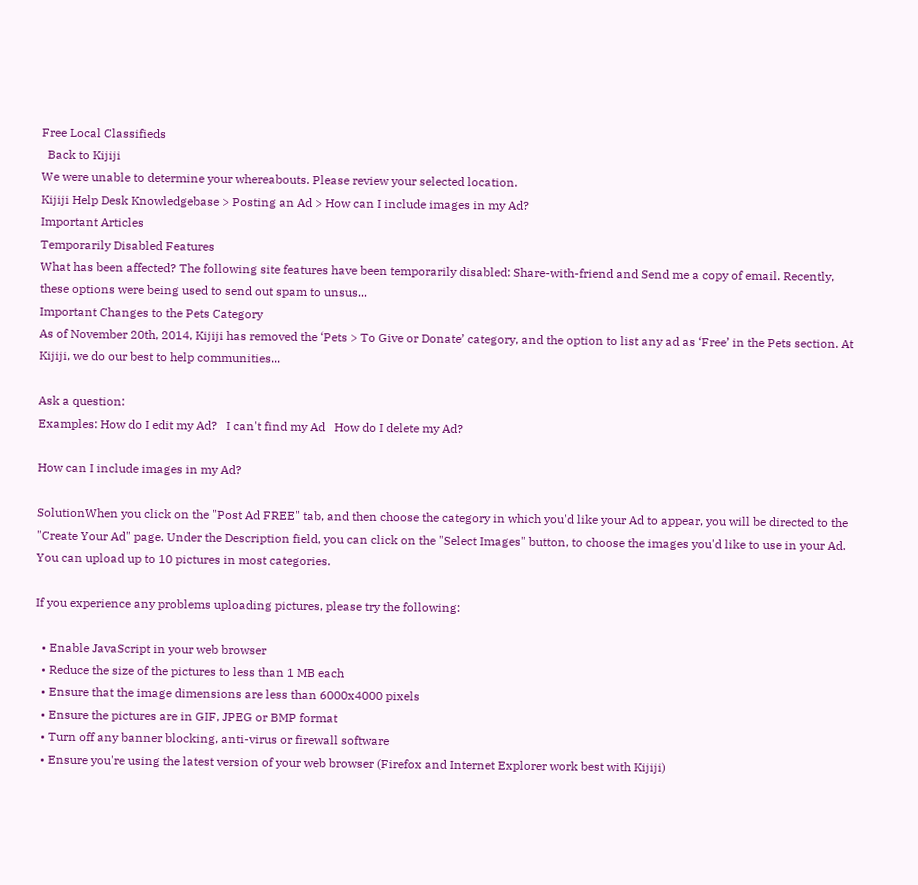Free Local Classifieds
  Back to Kijiji
We were unable to determine your whereabouts. Please review your selected location.
Kijiji Help Desk Knowledgebase > Posting an Ad > How can I include images in my Ad?
Important Articles
Temporarily Disabled Features
What has been affected? The following site features have been temporarily disabled: Share-with-friend and Send me a copy of email. Recently, these options were being used to send out spam to unsus...
Important Changes to the Pets Category
As of November 20th, 2014, Kijiji has removed the ‘Pets > To Give or Donate’ category, and the option to list any ad as ‘Free’ in the Pets section. At Kijiji, we do our best to help communities...

Ask a question:
Examples: How do I edit my Ad?   I can't find my Ad   How do I delete my Ad?

How can I include images in my Ad?

SolutionWhen you click on the "Post Ad FREE" tab, and then choose the category in which you'd like your Ad to appear, you will be directed to the "Create Your Ad" page. Under the Description field, you can click on the "Select Images" button, to choose the images you'd like to use in your Ad. You can upload up to 10 pictures in most categories.

If you experience any problems uploading pictures, please try the following:

  • Enable JavaScript in your web browser
  • Reduce the size of the pictures to less than 1 MB each
  • Ensure that the image dimensions are less than 6000x4000 pixels
  • Ensure the pictures are in GIF, JPEG or BMP format
  • Turn off any banner blocking, anti-virus or firewall software
  • Ensure you're using the latest version of your web browser (Firefox and Internet Explorer work best with Kijiji)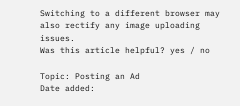Switching to a different browser may also rectify any image uploading issues.
Was this article helpful? yes / no

Topic: Posting an Ad
Date added: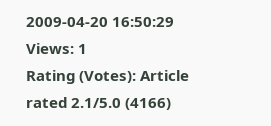2009-04-20 16:50:29
Views: 1
Rating (Votes): Article rated 2.1/5.0 (4166)